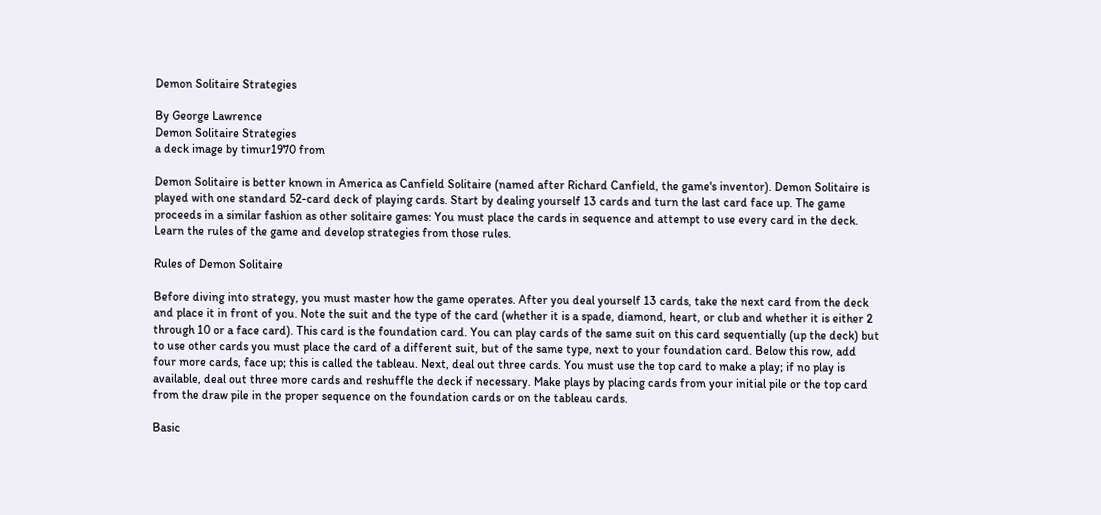Demon Solitaire Strategies

By George Lawrence
Demon Solitaire Strategies
a deck image by timur1970 from

Demon Solitaire is better known in America as Canfield Solitaire (named after Richard Canfield, the game's inventor). Demon Solitaire is played with one standard 52-card deck of playing cards. Start by dealing yourself 13 cards and turn the last card face up. The game proceeds in a similar fashion as other solitaire games: You must place the cards in sequence and attempt to use every card in the deck. Learn the rules of the game and develop strategies from those rules.

Rules of Demon Solitaire

Before diving into strategy, you must master how the game operates. After you deal yourself 13 cards, take the next card from the deck and place it in front of you. Note the suit and the type of the card (whether it is a spade, diamond, heart, or club and whether it is either 2 through 10 or a face card). This card is the foundation card. You can play cards of the same suit on this card sequentially (up the deck) but to use other cards you must place the card of a different suit, but of the same type, next to your foundation card. Below this row, add four more cards, face up; this is called the tableau. Next, deal out three cards. You must use the top card to make a play; if no play is available, deal out three more cards and reshuffle the deck if necessary. Make plays by placing cards from your initial pile or the top card from the draw pile in the proper sequence on the foundation cards or on the tableau cards.

Basic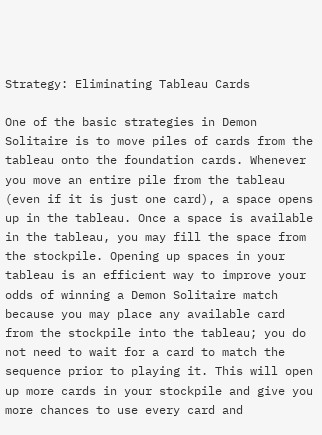Strategy: Eliminating Tableau Cards

One of the basic strategies in Demon Solitaire is to move piles of cards from the tableau onto the foundation cards. Whenever you move an entire pile from the tableau (even if it is just one card), a space opens up in the tableau. Once a space is available in the tableau, you may fill the space from the stockpile. Opening up spaces in your tableau is an efficient way to improve your odds of winning a Demon Solitaire match because you may place any available card from the stockpile into the tableau; you do not need to wait for a card to match the sequence prior to playing it. This will open up more cards in your stockpile and give you more chances to use every card and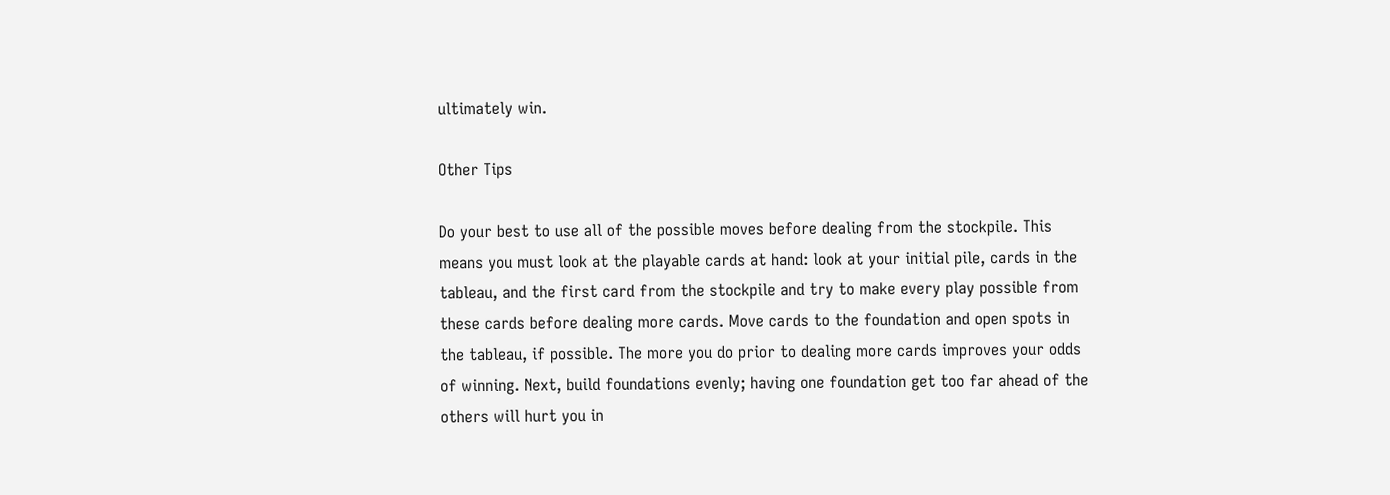ultimately win.

Other Tips

Do your best to use all of the possible moves before dealing from the stockpile. This means you must look at the playable cards at hand: look at your initial pile, cards in the tableau, and the first card from the stockpile and try to make every play possible from these cards before dealing more cards. Move cards to the foundation and open spots in the tableau, if possible. The more you do prior to dealing more cards improves your odds of winning. Next, build foundations evenly; having one foundation get too far ahead of the others will hurt you in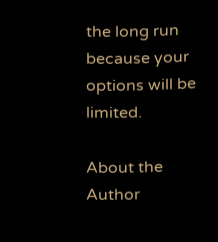the long run because your options will be limited.

About the Author